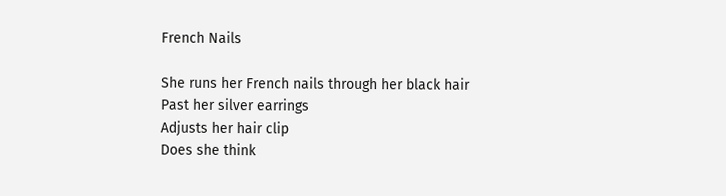French Nails

She runs her French nails through her black hair
Past her silver earrings
Adjusts her hair clip
Does she think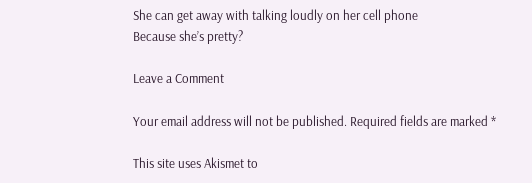She can get away with talking loudly on her cell phone
Because she’s pretty?

Leave a Comment

Your email address will not be published. Required fields are marked *

This site uses Akismet to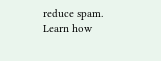reduce spam. Learn how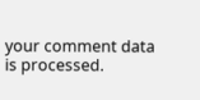your comment data is processed.